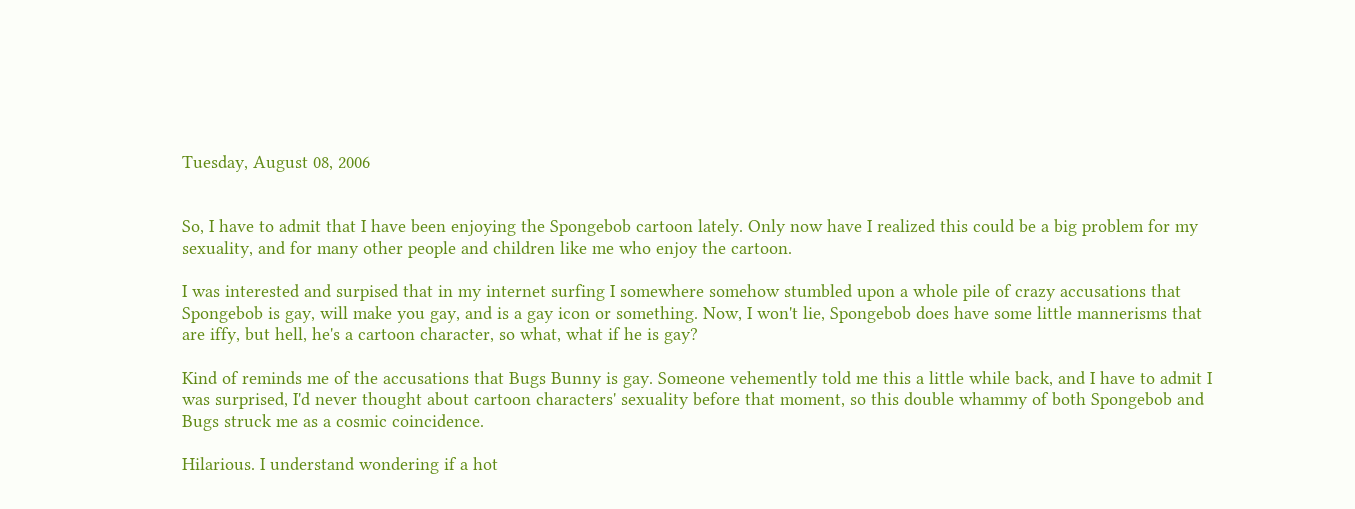Tuesday, August 08, 2006


So, I have to admit that I have been enjoying the Spongebob cartoon lately. Only now have I realized this could be a big problem for my sexuality, and for many other people and children like me who enjoy the cartoon.

I was interested and surpised that in my internet surfing I somewhere somehow stumbled upon a whole pile of crazy accusations that Spongebob is gay, will make you gay, and is a gay icon or something. Now, I won't lie, Spongebob does have some little mannerisms that are iffy, but hell, he's a cartoon character, so what, what if he is gay?

Kind of reminds me of the accusations that Bugs Bunny is gay. Someone vehemently told me this a little while back, and I have to admit I was surprised, I'd never thought about cartoon characters' sexuality before that moment, so this double whammy of both Spongebob and Bugs struck me as a cosmic coincidence.

Hilarious. I understand wondering if a hot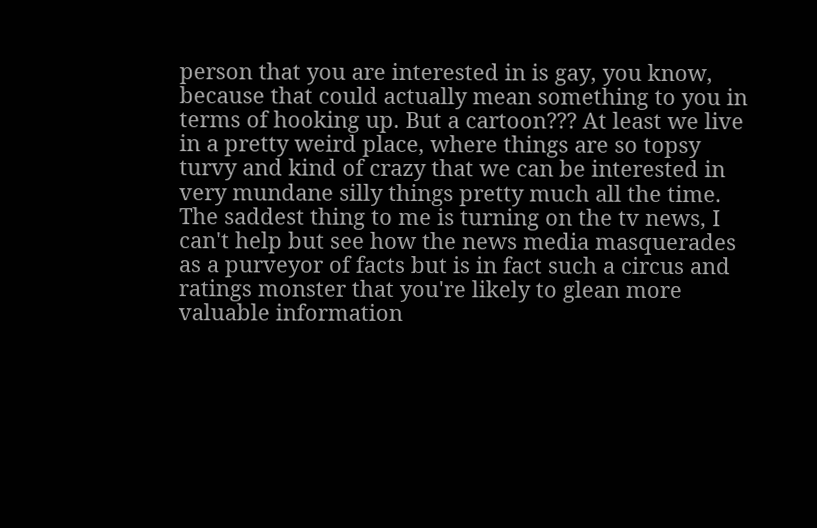person that you are interested in is gay, you know, because that could actually mean something to you in terms of hooking up. But a cartoon??? At least we live in a pretty weird place, where things are so topsy turvy and kind of crazy that we can be interested in very mundane silly things pretty much all the time. The saddest thing to me is turning on the tv news, I can't help but see how the news media masquerades as a purveyor of facts but is in fact such a circus and ratings monster that you're likely to glean more valuable information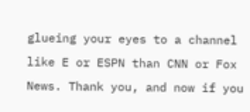glueing your eyes to a channel like E or ESPN than CNN or Fox News. Thank you, and now if you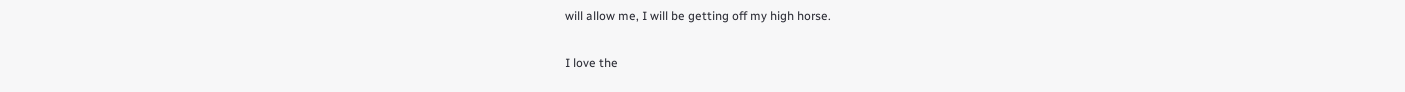will allow me, I will be getting off my high horse.

I love the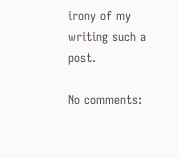irony of my writing such a post.

No comments: